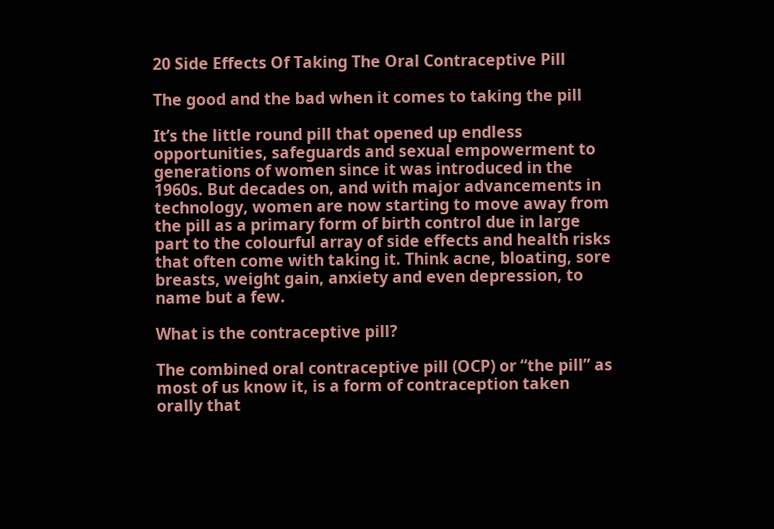20 Side Effects Of Taking The Oral Contraceptive Pill

The good and the bad when it comes to taking the pill

It’s the little round pill that opened up endless opportunities, safeguards and sexual empowerment to generations of women since it was introduced in the 1960s. But decades on, and with major advancements in technology, women are now starting to move away from the pill as a primary form of birth control due in large part to the colourful array of side effects and health risks that often come with taking it. Think acne, bloating, sore breasts, weight gain, anxiety and even depression, to name but a few.

What is the contraceptive pill?

The combined oral contraceptive pill (OCP) or “the pill” as most of us know it, is a form of contraception taken orally that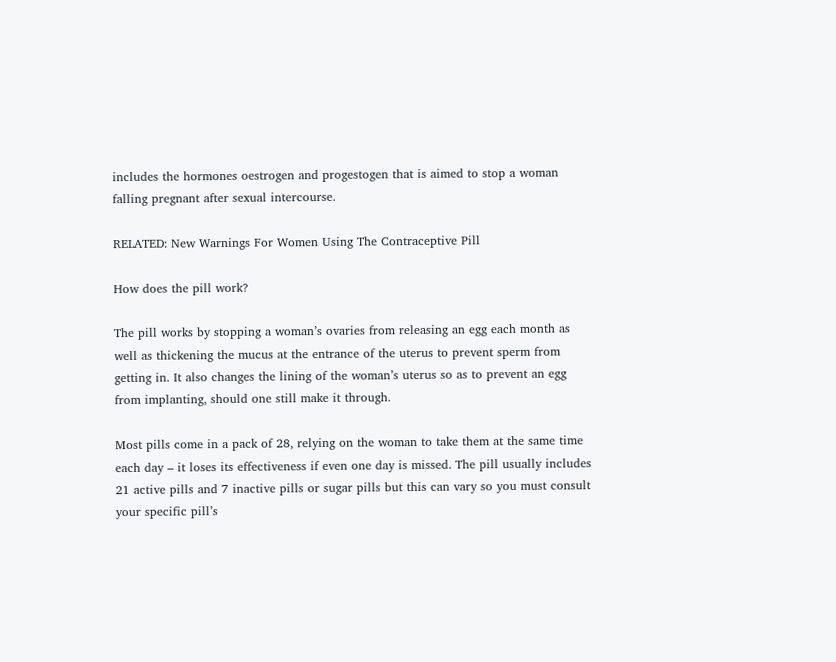includes the hormones oestrogen and progestogen that is aimed to stop a woman falling pregnant after sexual intercourse.

RELATED: New Warnings For Women Using The Contraceptive Pill

How does the pill work?

The pill works by stopping a woman’s ovaries from releasing an egg each month as well as thickening the mucus at the entrance of the uterus to prevent sperm from getting in. It also changes the lining of the woman’s uterus so as to prevent an egg from implanting, should one still make it through.

Most pills come in a pack of 28, relying on the woman to take them at the same time each day – it loses its effectiveness if even one day is missed. The pill usually includes 21 active pills and 7 inactive pills or sugar pills but this can vary so you must consult your specific pill’s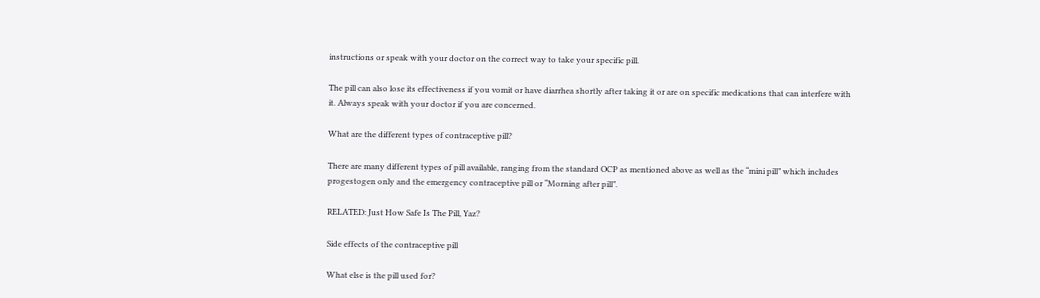instructions or speak with your doctor on the correct way to take your specific pill.

The pill can also lose its effectiveness if you vomit or have diarrhea shortly after taking it or are on specific medications that can interfere with it. Always speak with your doctor if you are concerned.

What are the different types of contraceptive pill?

There are many different types of pill available, ranging from the standard OCP as mentioned above as well as the “mini pill” which includes progestogen only and the emergency contraceptive pill or “Morning after pill”.

RELATED: Just How Safe Is The Pill, Yaz?

Side effects of the contraceptive pill

What else is the pill used for?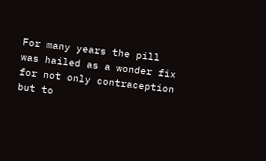For many years the pill was hailed as a wonder fix for not only contraception but to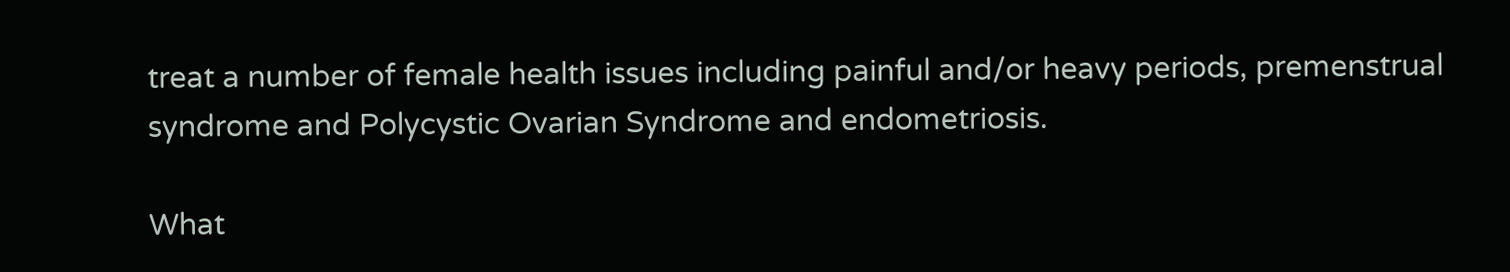treat a number of female health issues including painful and/or heavy periods, premenstrual syndrome and Polycystic Ovarian Syndrome and endometriosis.

What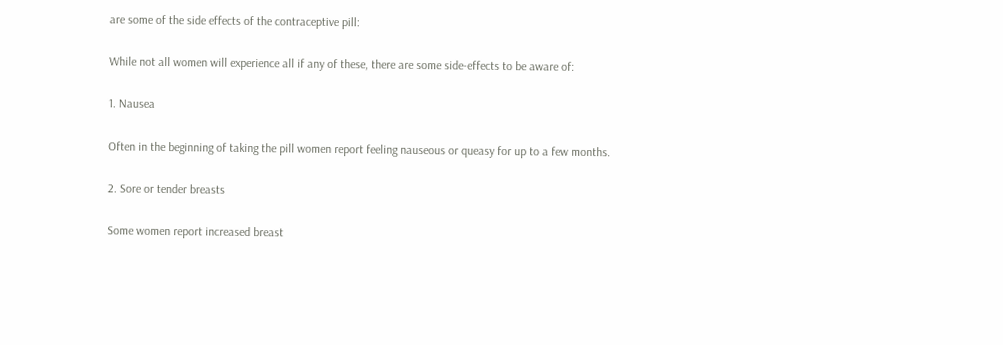are some of the side effects of the contraceptive pill:

While not all women will experience all if any of these, there are some side-effects to be aware of:

1. Nausea

Often in the beginning of taking the pill women report feeling nauseous or queasy for up to a few months.

2. Sore or tender breasts

Some women report increased breast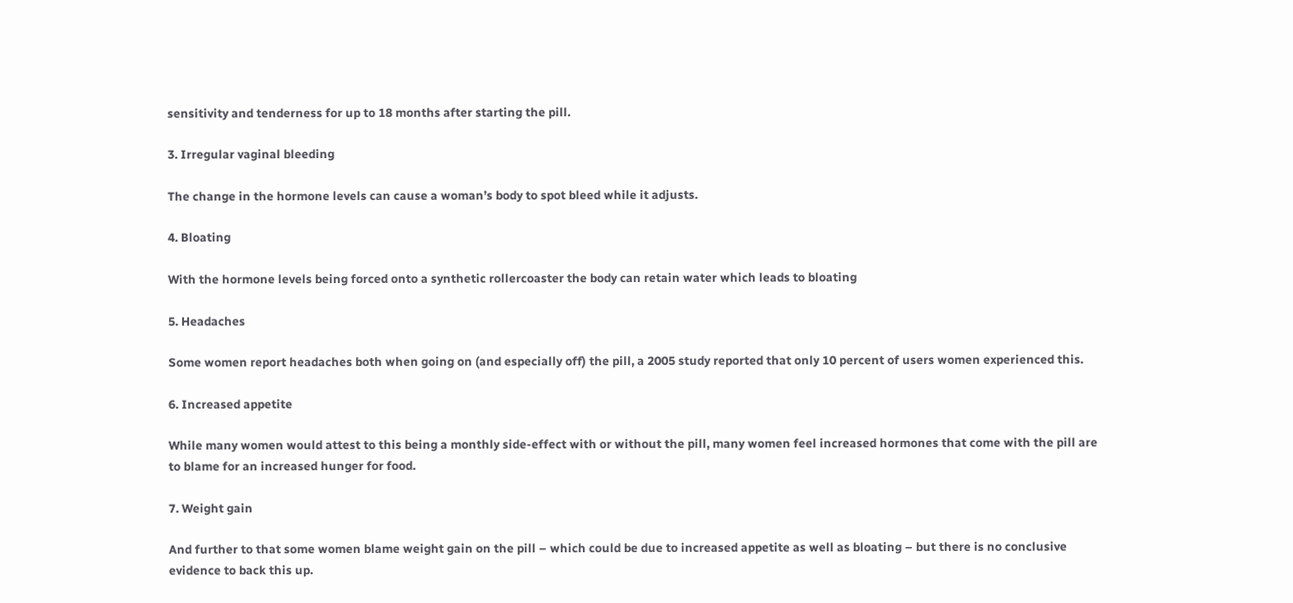sensitivity and tenderness for up to 18 months after starting the pill.

3. Irregular vaginal bleeding

The change in the hormone levels can cause a woman’s body to spot bleed while it adjusts.

4. Bloating

With the hormone levels being forced onto a synthetic rollercoaster the body can retain water which leads to bloating

5. Headaches

Some women report headaches both when going on (and especially off) the pill, a 2005 study reported that only 10 percent of users women experienced this.

6. Increased appetite

While many women would attest to this being a monthly side-effect with or without the pill, many women feel increased hormones that come with the pill are to blame for an increased hunger for food.

7. Weight gain

And further to that some women blame weight gain on the pill – which could be due to increased appetite as well as bloating – but there is no conclusive evidence to back this up.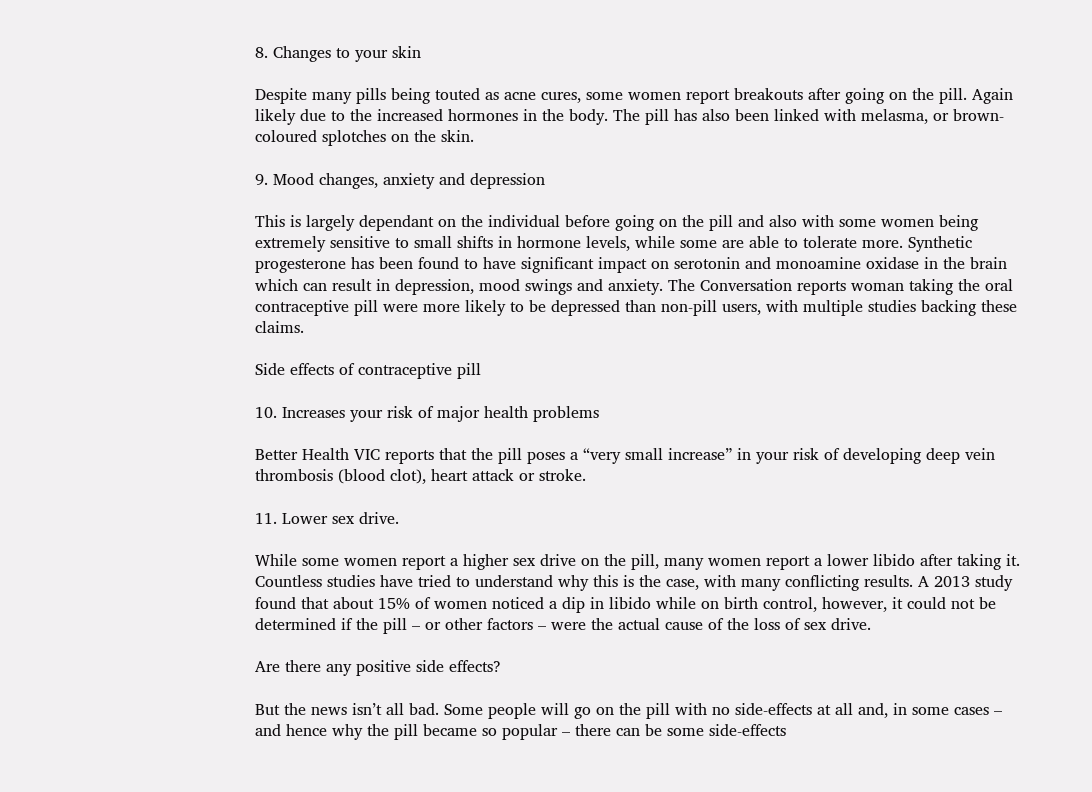8. Changes to your skin

Despite many pills being touted as acne cures, some women report breakouts after going on the pill. Again likely due to the increased hormones in the body. The pill has also been linked with melasma, or brown-coloured splotches on the skin.

9. Mood changes, anxiety and depression

This is largely dependant on the individual before going on the pill and also with some women being extremely sensitive to small shifts in hormone levels, while some are able to tolerate more. Synthetic progesterone has been found to have significant impact on serotonin and monoamine oxidase in the brain which can result in depression, mood swings and anxiety. The Conversation reports woman taking the oral contraceptive pill were more likely to be depressed than non-pill users, with multiple studies backing these claims.

Side effects of contraceptive pill

10. Increases your risk of major health problems

Better Health VIC reports that the pill poses a “very small increase” in your risk of developing deep vein thrombosis (blood clot), heart attack or stroke.

11. Lower sex drive.

While some women report a higher sex drive on the pill, many women report a lower libido after taking it. Countless studies have tried to understand why this is the case, with many conflicting results. A 2013 study found that about 15% of women noticed a dip in libido while on birth control, however, it could not be determined if the pill – or other factors – were the actual cause of the loss of sex drive.

Are there any positive side effects?

But the news isn’t all bad. Some people will go on the pill with no side-effects at all and, in some cases – and hence why the pill became so popular – there can be some side-effects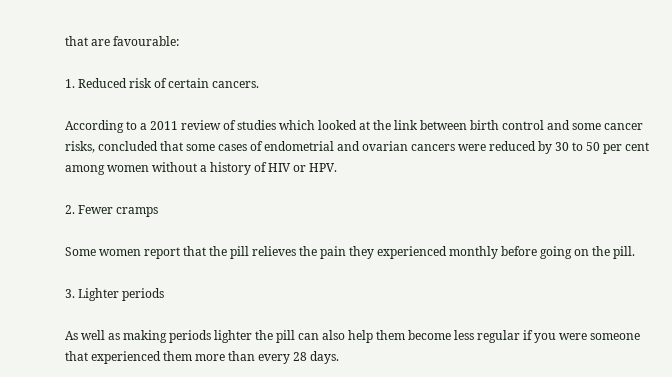that are favourable:

1. Reduced risk of certain cancers.

According to a 2011 review of studies which looked at the link between birth control and some cancer risks, concluded that some cases of endometrial and ovarian cancers were reduced by 30 to 50 per cent among women without a history of HIV or HPV.

2. Fewer cramps

Some women report that the pill relieves the pain they experienced monthly before going on the pill.

3. Lighter periods

As well as making periods lighter the pill can also help them become less regular if you were someone that experienced them more than every 28 days.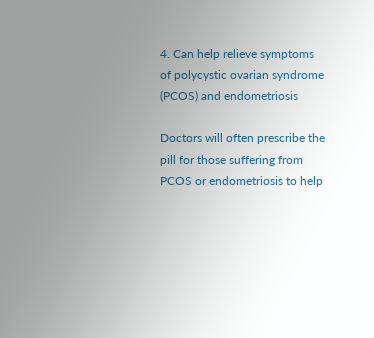4. Can help relieve symptoms of polycystic ovarian syndrome (PCOS) and endometriosis

Doctors will often prescribe the pill for those suffering from PCOS or endometriosis to help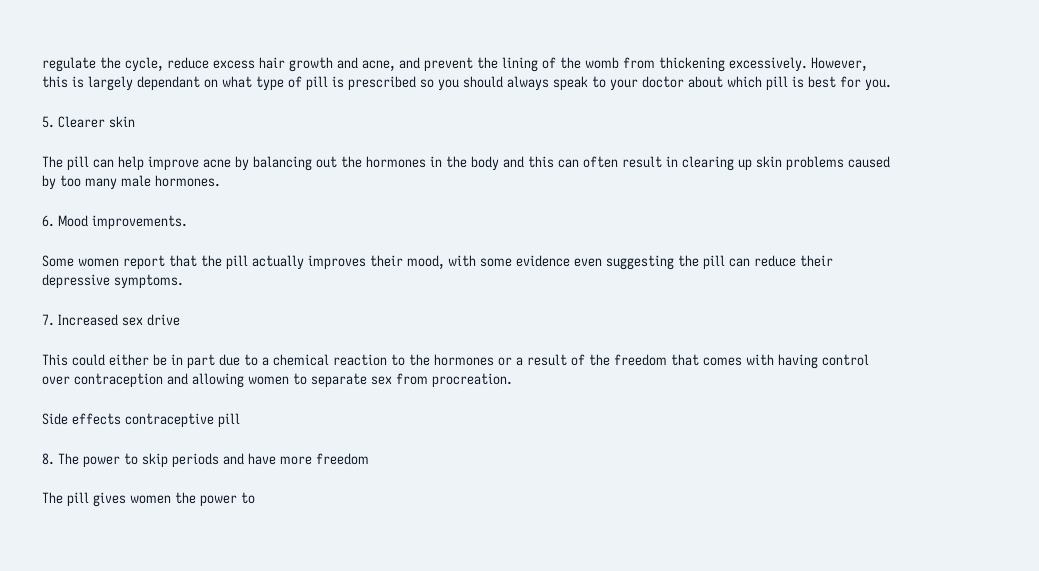regulate the cycle, reduce excess hair growth and acne, and prevent the lining of the womb from thickening excessively. However, this is largely dependant on what type of pill is prescribed so you should always speak to your doctor about which pill is best for you.

5. Clearer skin

The pill can help improve acne by balancing out the hormones in the body and this can often result in clearing up skin problems caused by too many male hormones.

6. Mood improvements.

Some women report that the pill actually improves their mood, with some evidence even suggesting the pill can reduce their depressive symptoms.

7. Increased sex drive

This could either be in part due to a chemical reaction to the hormones or a result of the freedom that comes with having control over contraception and allowing women to separate sex from procreation.

Side effects contraceptive pill

8. The power to skip periods and have more freedom

The pill gives women the power to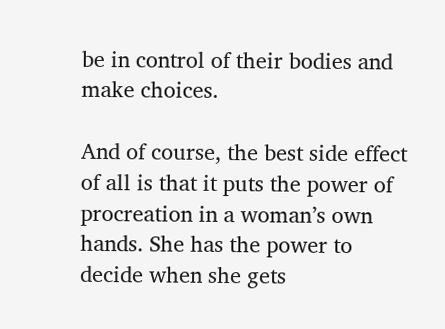be in control of their bodies and make choices.

And of course, the best side effect of all is that it puts the power of procreation in a woman’s own hands. She has the power to decide when she gets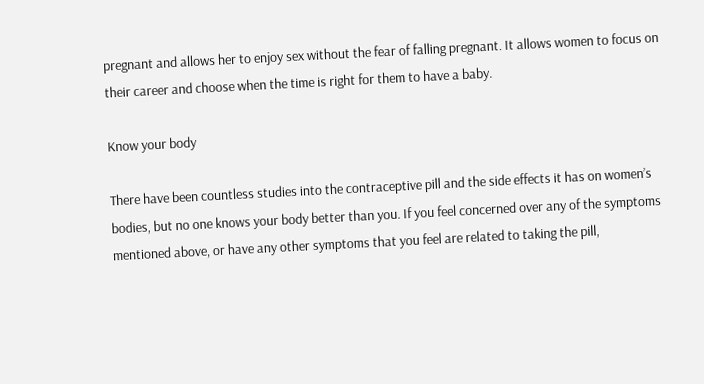pregnant and allows her to enjoy sex without the fear of falling pregnant. It allows women to focus on their career and choose when the time is right for them to have a baby.

Know your body

There have been countless studies into the contraceptive pill and the side effects it has on women’s bodies, but no one knows your body better than you. If you feel concerned over any of the symptoms mentioned above, or have any other symptoms that you feel are related to taking the pill,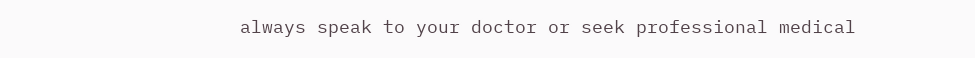always speak to your doctor or seek professional medical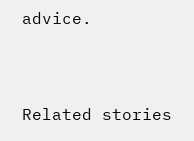advice.


Related stories